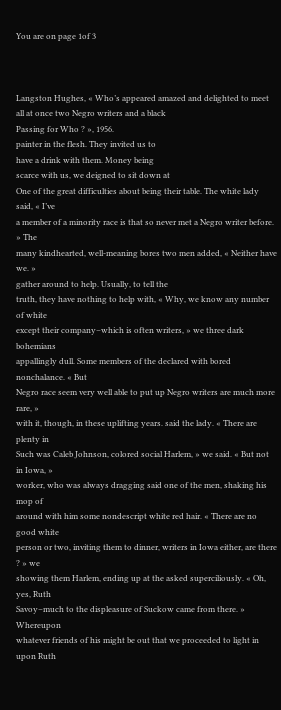You are on page 1of 3



Langston Hughes, « Who’s appeared amazed and delighted to meet
all at once two Negro writers and a black
Passing for Who ? », 1956.
painter in the flesh. They invited us to
have a drink with them. Money being
scarce with us, we deigned to sit down at
One of the great difficulties about being their table. The white lady said, « I’ve
a member of a minority race is that so never met a Negro writer before. » The
many kindhearted, well-meaning bores two men added, « Neither have we. »
gather around to help. Usually, to tell the
truth, they have nothing to help with, « Why, we know any number of white
except their company–which is often writers, » we three dark bohemians
appallingly dull. Some members of the declared with bored nonchalance. « But
Negro race seem very well able to put up Negro writers are much more rare, »
with it, though, in these uplifting years. said the lady. « There are plenty in
Such was Caleb Johnson, colored social Harlem, » we said. « But not in Iowa, »
worker, who was always dragging said one of the men, shaking his mop of
around with him some nondescript white red hair. « There are no good white
person or two, inviting them to dinner, writers in Iowa either, are there ? » we
showing them Harlem, ending up at the asked superciliously. « Oh, yes, Ruth
Savoy–much to the displeasure of Suckow came from there. » Whereupon
whatever friends of his might be out that we proceeded to light in upon Ruth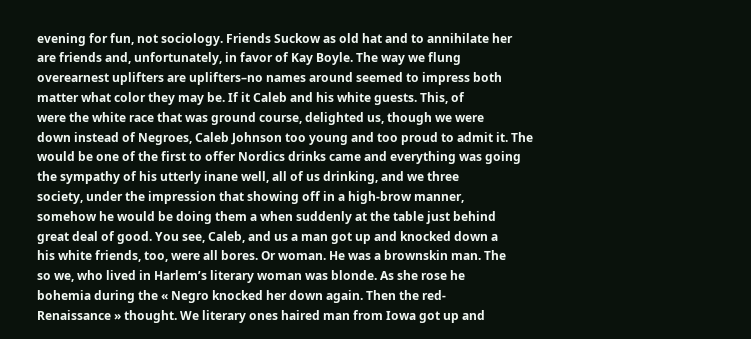evening for fun, not sociology. Friends Suckow as old hat and to annihilate her
are friends and, unfortunately, in favor of Kay Boyle. The way we flung
overearnest uplifters are uplifters–no names around seemed to impress both
matter what color they may be. If it Caleb and his white guests. This, of
were the white race that was ground course, delighted us, though we were
down instead of Negroes, Caleb Johnson too young and too proud to admit it. The
would be one of the first to offer Nordics drinks came and everything was going
the sympathy of his utterly inane well, all of us drinking, and we three
society, under the impression that showing off in a high-brow manner,
somehow he would be doing them a when suddenly at the table just behind
great deal of good. You see, Caleb, and us a man got up and knocked down a
his white friends, too, were all bores. Or woman. He was a brownskin man. The
so we, who lived in Harlem’s literary woman was blonde. As she rose he
bohemia during the « Negro knocked her down again. Then the red-
Renaissance » thought. We literary ones haired man from Iowa got up and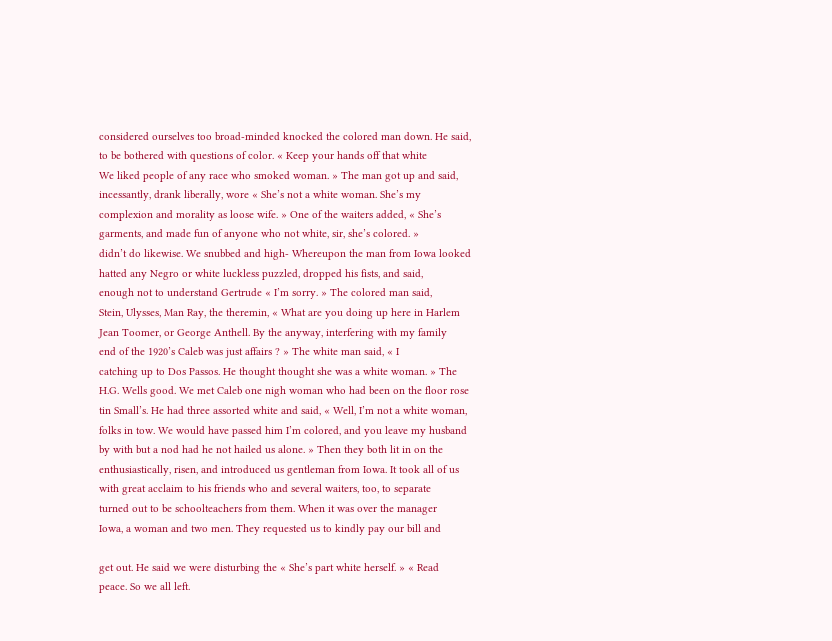considered ourselves too broad-minded knocked the colored man down. He said,
to be bothered with questions of color. « Keep your hands off that white
We liked people of any race who smoked woman. » The man got up and said,
incessantly, drank liberally, wore « She’s not a white woman. She’s my
complexion and morality as loose wife. » One of the waiters added, « She’s
garments, and made fun of anyone who not white, sir, she’s colored. »
didn’t do likewise. We snubbed and high- Whereupon the man from Iowa looked
hatted any Negro or white luckless puzzled, dropped his fists, and said,
enough not to understand Gertrude « I’m sorry. » The colored man said,
Stein, Ulysses, Man Ray, the theremin, « What are you doing up here in Harlem
Jean Toomer, or George Anthell. By the anyway, interfering with my family
end of the 1920’s Caleb was just affairs ? » The white man said, « I
catching up to Dos Passos. He thought thought she was a white woman. » The
H.G. Wells good. We met Caleb one nigh woman who had been on the floor rose
tin Small’s. He had three assorted white and said, « Well, I’m not a white woman,
folks in tow. We would have passed him I’m colored, and you leave my husband
by with but a nod had he not hailed us alone. » Then they both lit in on the
enthusiastically, risen, and introduced us gentleman from Iowa. It took all of us
with great acclaim to his friends who and several waiters, too, to separate
turned out to be schoolteachers from them. When it was over the manager
Iowa, a woman and two men. They requested us to kindly pay our bill and

get out. He said we were disturbing the « She’s part white herself. » « Read
peace. So we all left.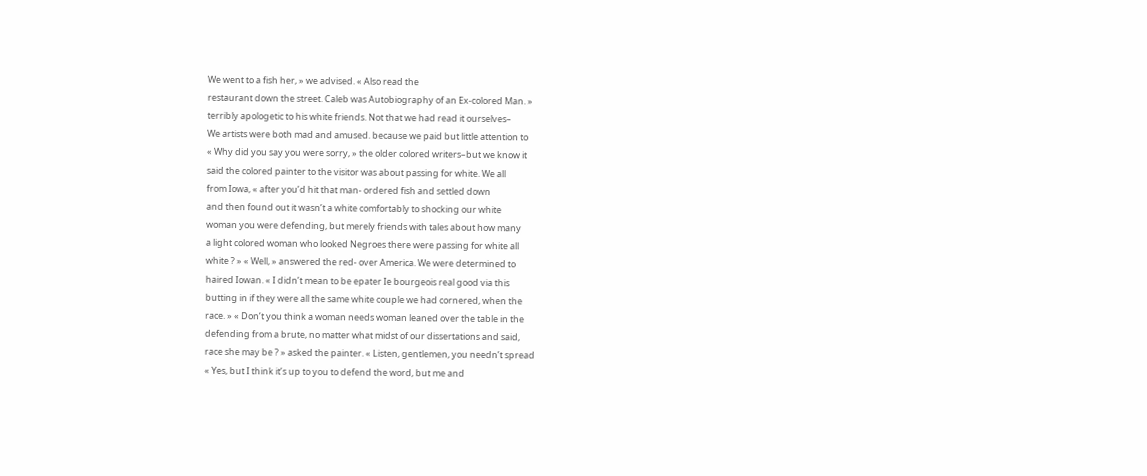We went to a fish her, » we advised. « Also read the
restaurant down the street. Caleb was Autobiography of an Ex-colored Man. »
terribly apologetic to his white friends. Not that we had read it ourselves–
We artists were both mad and amused. because we paid but little attention to
« Why did you say you were sorry, » the older colored writers–but we know it
said the colored painter to the visitor was about passing for white. We all
from Iowa, « after you’d hit that man- ordered fish and settled down
and then found out it wasn’t a white comfortably to shocking our white
woman you were defending, but merely friends with tales about how many
a light colored woman who looked Negroes there were passing for white all
white ? » « Well, » answered the red- over America. We were determined to
haired Iowan. « I didn’t mean to be epater Ie bourgeois real good via this
butting in if they were all the same white couple we had cornered, when the
race. » « Don’t you think a woman needs woman leaned over the table in the
defending from a brute, no matter what midst of our dissertations and said,
race she may be ? » asked the painter. « Listen, gentlemen, you needn’t spread
« Yes, but I think it’s up to you to defend the word, but me and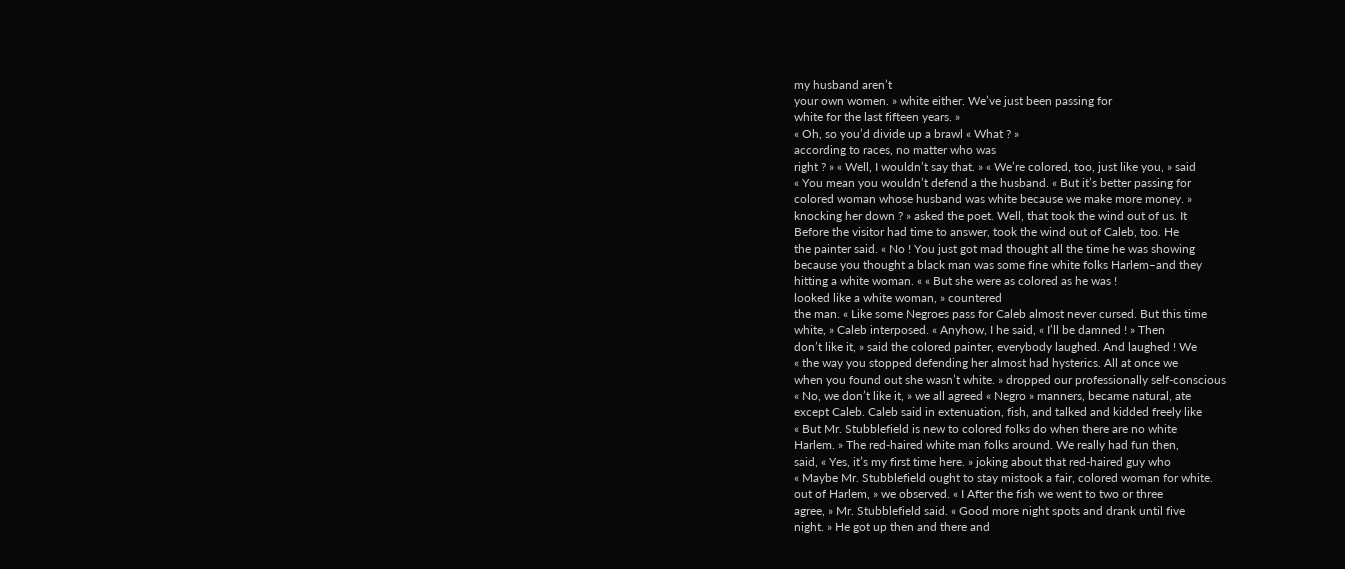my husband aren’t
your own women. » white either. We’ve just been passing for
white for the last fifteen years. »
« Oh, so you’d divide up a brawl « What ? »
according to races, no matter who was
right ? » « Well, I wouldn’t say that. » « We’re colored, too, just like you, » said
« You mean you wouldn’t defend a the husband. « But it’s better passing for
colored woman whose husband was white because we make more money. »
knocking her down ? » asked the poet. Well, that took the wind out of us. It
Before the visitor had time to answer, took the wind out of Caleb, too. He
the painter said. « No ! You just got mad thought all the time he was showing
because you thought a black man was some fine white folks Harlem–and they
hitting a white woman. « « But she were as colored as he was !
looked like a white woman, » countered
the man. « Like some Negroes pass for Caleb almost never cursed. But this time
white, » Caleb interposed. « Anyhow, I he said, « I’ll be damned ! » Then
don’t like it, » said the colored painter, everybody laughed. And laughed ! We
« the way you stopped defending her almost had hysterics. All at once we
when you found out she wasn’t white. » dropped our professionally self-conscious
« No, we don’t like it, » we all agreed « Negro » manners, became natural, ate
except Caleb. Caleb said in extenuation, fish, and talked and kidded freely like
« But Mr. Stubblefield is new to colored folks do when there are no white
Harlem. » The red-haired white man folks around. We really had fun then,
said, « Yes, it’s my first time here. » joking about that red-haired guy who
« Maybe Mr. Stubblefield ought to stay mistook a fair, colored woman for white.
out of Harlem, » we observed. « I After the fish we went to two or three
agree, » Mr. Stubblefield said. « Good more night spots and drank until five
night. » He got up then and there and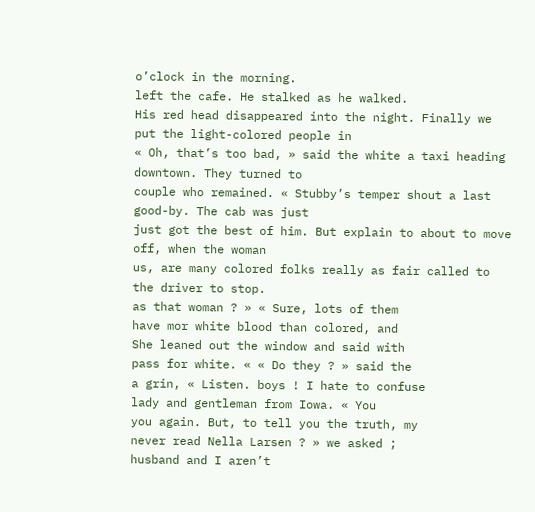o’clock in the morning.
left the cafe. He stalked as he walked.
His red head disappeared into the night. Finally we put the light-colored people in
« Oh, that’s too bad, » said the white a taxi heading downtown. They turned to
couple who remained. « Stubby’s temper shout a last good-by. The cab was just
just got the best of him. But explain to about to move off, when the woman
us, are many colored folks really as fair called to the driver to stop.
as that woman ? » « Sure, lots of them
have mor white blood than colored, and
She leaned out the window and said with
pass for white. « « Do they ? » said the
a grin, « Listen. boys ! I hate to confuse
lady and gentleman from Iowa. « You
you again. But, to tell you the truth, my
never read Nella Larsen ? » we asked ;
husband and I aren’t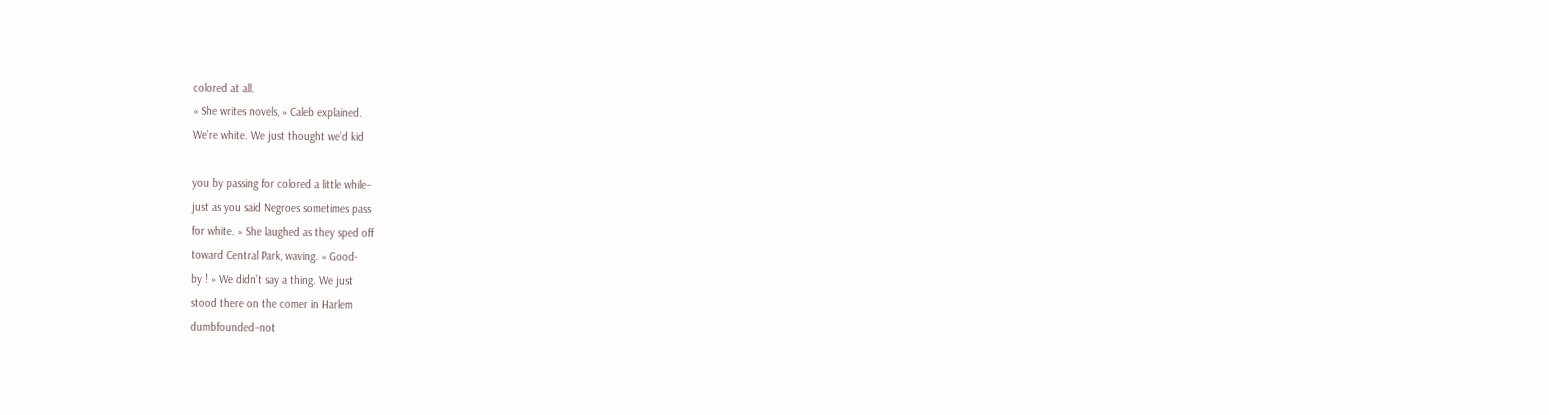colored at all.
« She writes novels, » Caleb explained.
We’re white. We just thought we’d kid

you by passing for colored a little while–
just as you said Negroes sometimes pass
for white. » She laughed as they sped off
toward Central Park, waving. « Good-
by ! » We didn’t say a thing. We just
stood there on the comer in Harlem
dumbfounded–not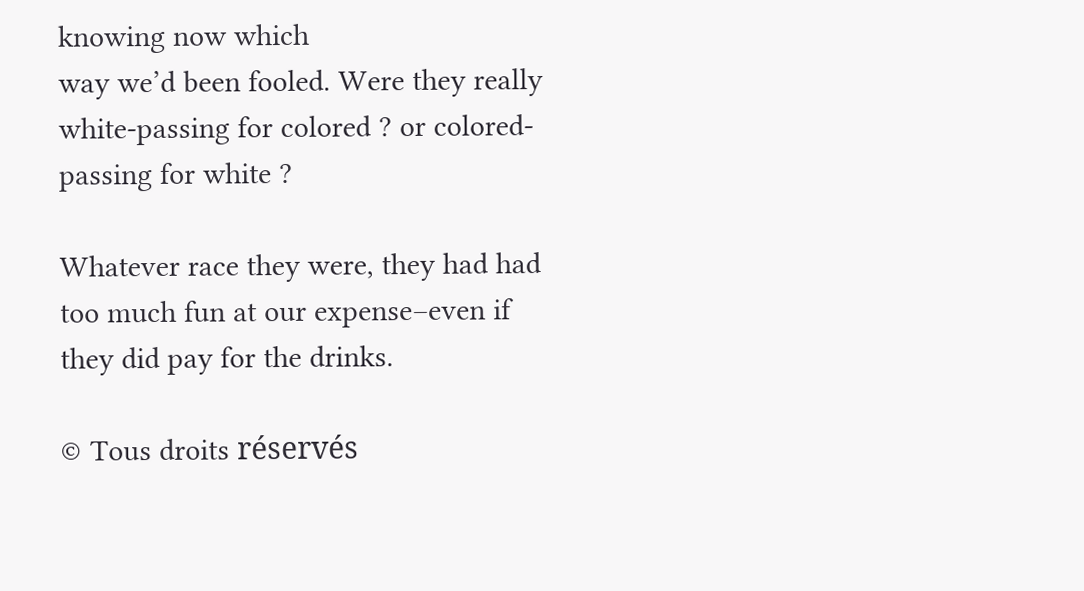knowing now which
way we’d been fooled. Were they really
white-passing for colored ? or colored-
passing for white ?

Whatever race they were, they had had
too much fun at our expense–even if
they did pay for the drinks.

© Tous droits réservés